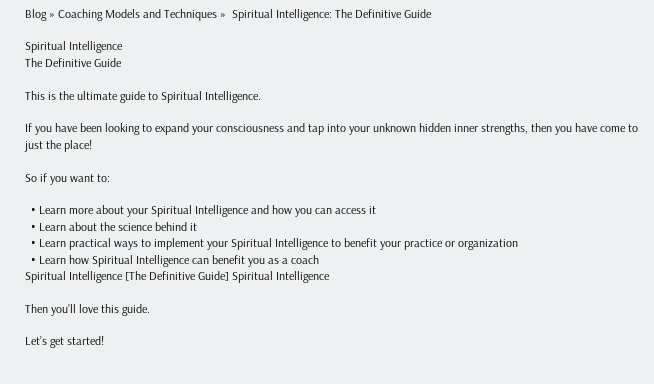Blog » Coaching Models and Techniques »  Spiritual Intelligence: The Definitive Guide

Spiritual Intelligence
The Definitive Guide

This is the ultimate guide to Spiritual Intelligence.

If you have been looking to expand your consciousness and tap into your unknown hidden inner strengths, then you have come to just the place!

So if you want to:

  • Learn more about your Spiritual Intelligence and how you can access it
  • Learn about the science behind it
  • Learn practical ways to implement your Spiritual Intelligence to benefit your practice or organization
  • Learn how Spiritual Intelligence can benefit you as a coach
Spiritual Intelligence [The Definitive Guide] Spiritual Intelligence

Then you’ll love this guide.

Let’s get started!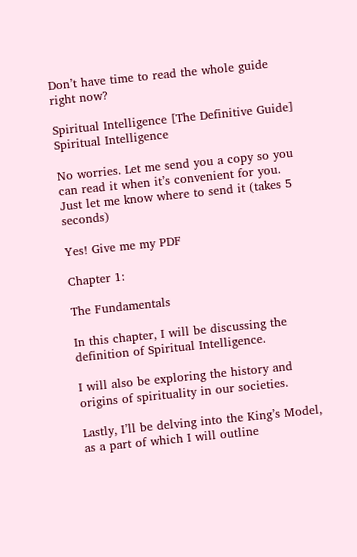Don’t have time to read the whole guide right now?

Spiritual Intelligence [The Definitive Guide] Spiritual Intelligence

No worries. Let me send you a copy so you can read it when it’s convenient for you. Just let me know where to send it (takes 5 seconds)

Yes! Give me my PDF

Chapter 1:

The Fundamentals

In this chapter, I will be discussing the definition of Spiritual Intelligence.

I will also be exploring the history and origins of spirituality in our societies.

Lastly, I’ll be delving into the King’s Model, as a part of which I will outline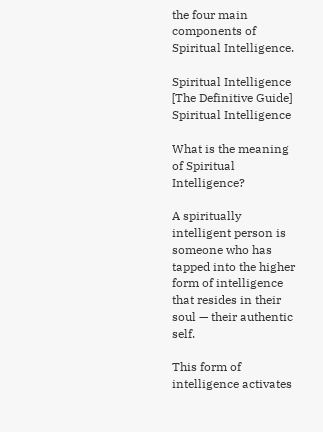the four main components of Spiritual Intelligence.

Spiritual Intelligence [The Definitive Guide] Spiritual Intelligence

What is the meaning of Spiritual Intelligence?

A spiritually intelligent person is someone who has tapped into the higher form of intelligence that resides in their soul — their authentic self.

This form of intelligence activates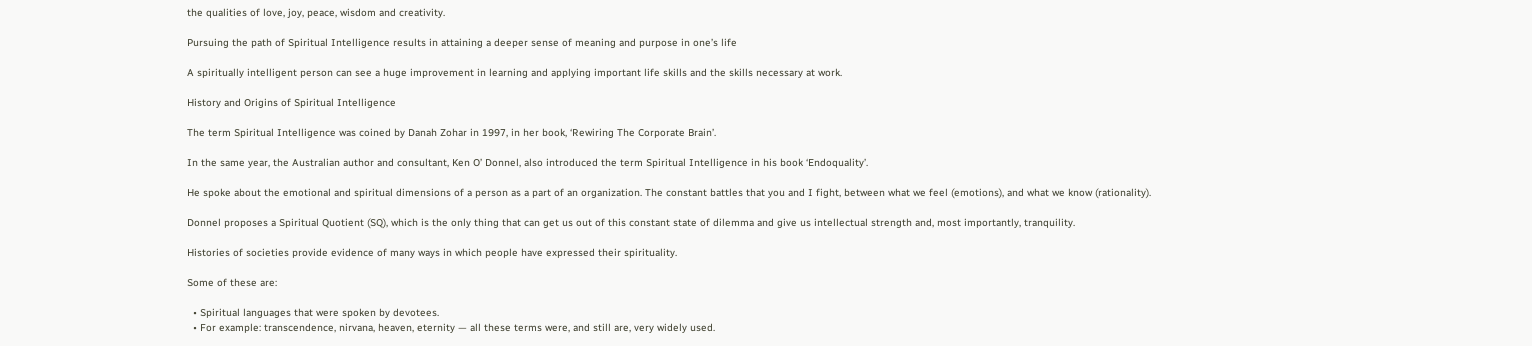the qualities of love, joy, peace, wisdom and creativity.

Pursuing the path of Spiritual Intelligence results in attaining a deeper sense of meaning and purpose in one’s life

A spiritually intelligent person can see a huge improvement in learning and applying important life skills and the skills necessary at work.

History and Origins of Spiritual Intelligence

The term Spiritual Intelligence was coined by Danah Zohar in 1997, in her book, ‘Rewiring The Corporate Brain’.

In the same year, the Australian author and consultant, Ken O’ Donnel, also introduced the term Spiritual Intelligence in his book ‘Endoquality’.

He spoke about the emotional and spiritual dimensions of a person as a part of an organization. The constant battles that you and I fight, between what we feel (emotions), and what we know (rationality).

Donnel proposes a Spiritual Quotient (SQ), which is the only thing that can get us out of this constant state of dilemma and give us intellectual strength and, most importantly, tranquility.

Histories of societies provide evidence of many ways in which people have expressed their spirituality.

Some of these are:

  • Spiritual languages that were spoken by devotees.
  • For example: transcendence, nirvana, heaven, eternity — all these terms were, and still are, very widely used.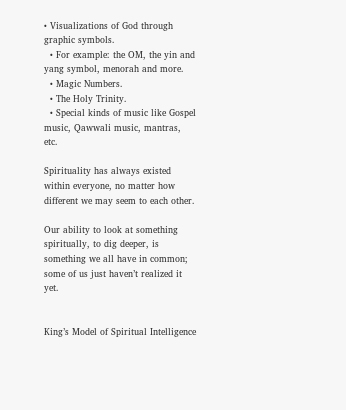• Visualizations of God through graphic symbols.
  • For example: the OM, the yin and yang symbol, menorah and more.
  • Magic Numbers.
  • The Holy Trinity.
  • Special kinds of music like Gospel music, Qawwali music, mantras, etc.

Spirituality has always existed within everyone, no matter how different we may seem to each other.

Our ability to look at something spiritually, to dig deeper, is something we all have in common; some of us just haven’t realized it yet.


King’s Model of Spiritual Intelligence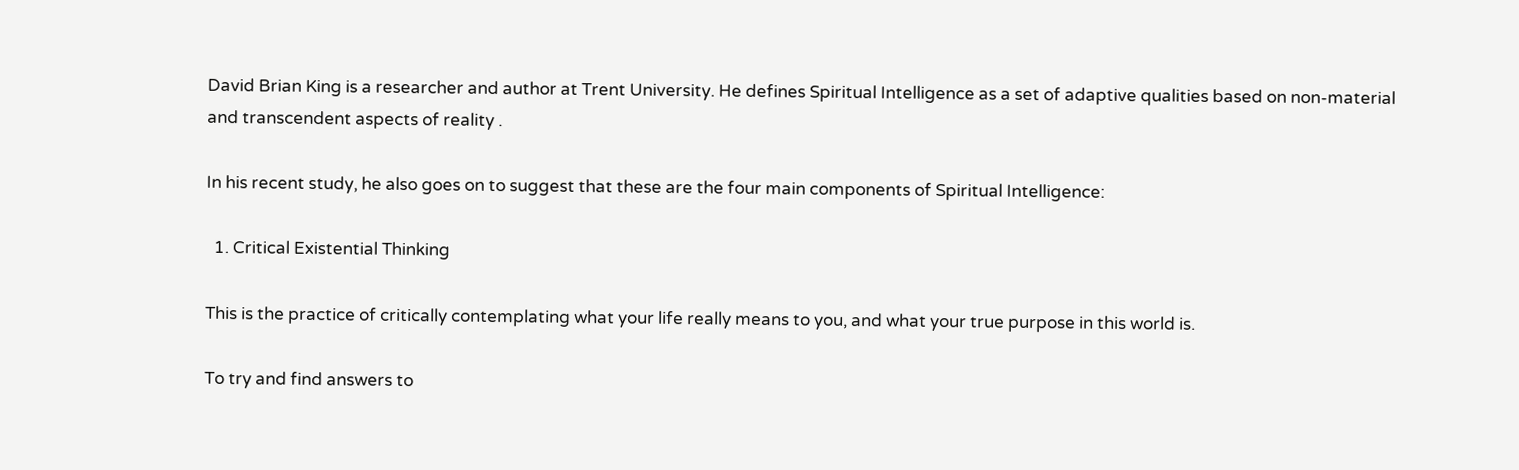David Brian King is a researcher and author at Trent University. He defines Spiritual Intelligence as a set of adaptive qualities based on non-material and transcendent aspects of reality .

In his recent study, he also goes on to suggest that these are the four main components of Spiritual Intelligence:

  1. Critical Existential Thinking

This is the practice of critically contemplating what your life really means to you, and what your true purpose in this world is.

To try and find answers to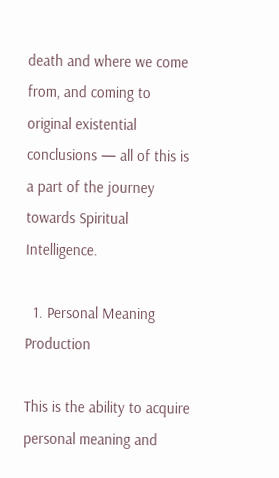death and where we come from, and coming to original existential conclusions — all of this is a part of the journey towards Spiritual Intelligence.

  1. Personal Meaning Production

This is the ability to acquire personal meaning and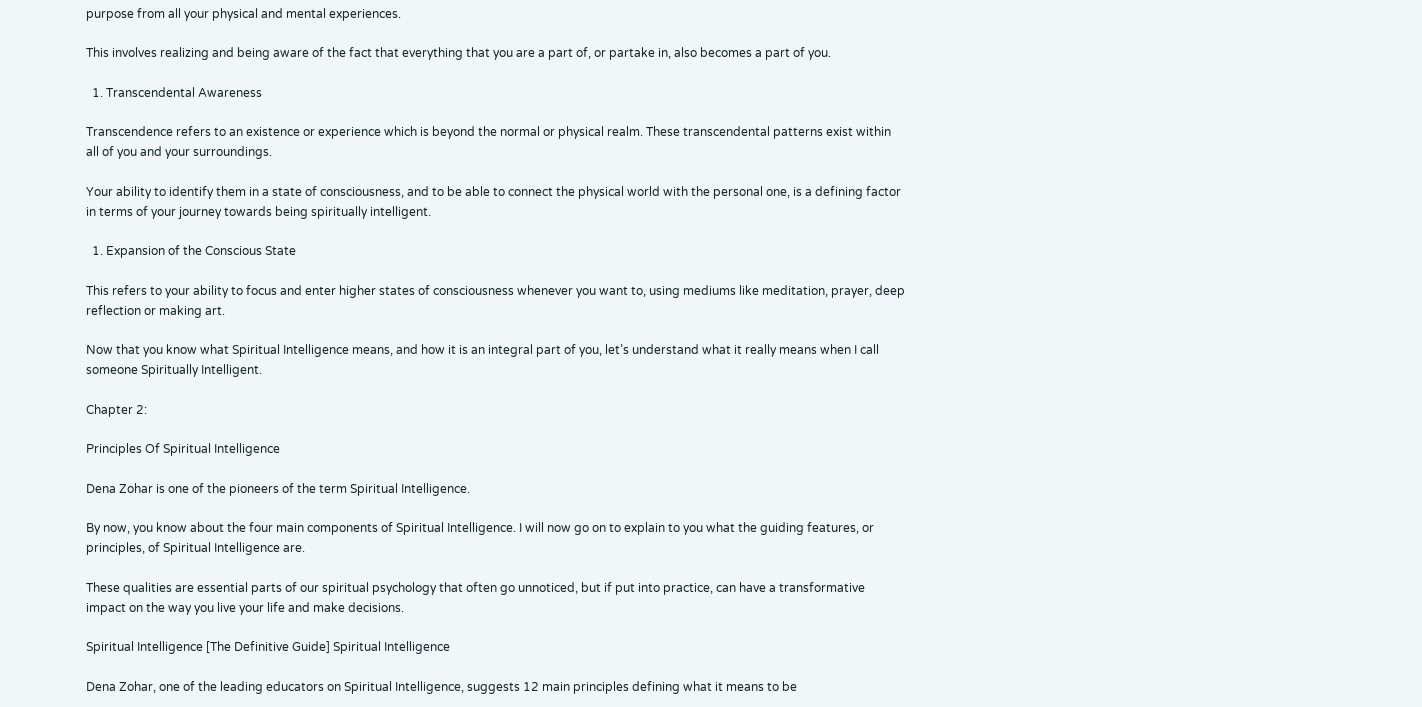purpose from all your physical and mental experiences.

This involves realizing and being aware of the fact that everything that you are a part of, or partake in, also becomes a part of you.

  1. Transcendental Awareness

Transcendence refers to an existence or experience which is beyond the normal or physical realm. These transcendental patterns exist within all of you and your surroundings.

Your ability to identify them in a state of consciousness, and to be able to connect the physical world with the personal one, is a defining factor in terms of your journey towards being spiritually intelligent.

  1. Expansion of the Conscious State

This refers to your ability to focus and enter higher states of consciousness whenever you want to, using mediums like meditation, prayer, deep reflection or making art.

Now that you know what Spiritual Intelligence means, and how it is an integral part of you, let’s understand what it really means when I call someone Spiritually Intelligent.

Chapter 2:

Principles Of Spiritual Intelligence

Dena Zohar is one of the pioneers of the term Spiritual Intelligence.

By now, you know about the four main components of Spiritual Intelligence. I will now go on to explain to you what the guiding features, or principles, of Spiritual Intelligence are.

These qualities are essential parts of our spiritual psychology that often go unnoticed, but if put into practice, can have a transformative impact on the way you live your life and make decisions.

Spiritual Intelligence [The Definitive Guide] Spiritual Intelligence

Dena Zohar, one of the leading educators on Spiritual Intelligence, suggests 12 main principles defining what it means to be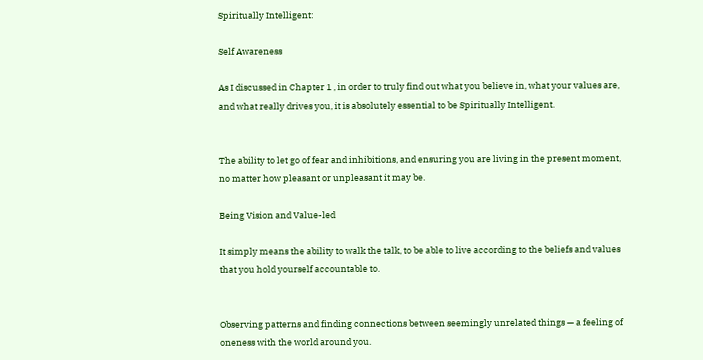Spiritually Intelligent:

Self Awareness

As I discussed in Chapter 1 , in order to truly find out what you believe in, what your values are, and what really drives you, it is absolutely essential to be Spiritually Intelligent.


The ability to let go of fear and inhibitions, and ensuring you are living in the present moment, no matter how pleasant or unpleasant it may be.

Being Vision and Value-led

It simply means the ability to walk the talk, to be able to live according to the beliefs and values that you hold yourself accountable to.


Observing patterns and finding connections between seemingly unrelated things — a feeling of oneness with the world around you.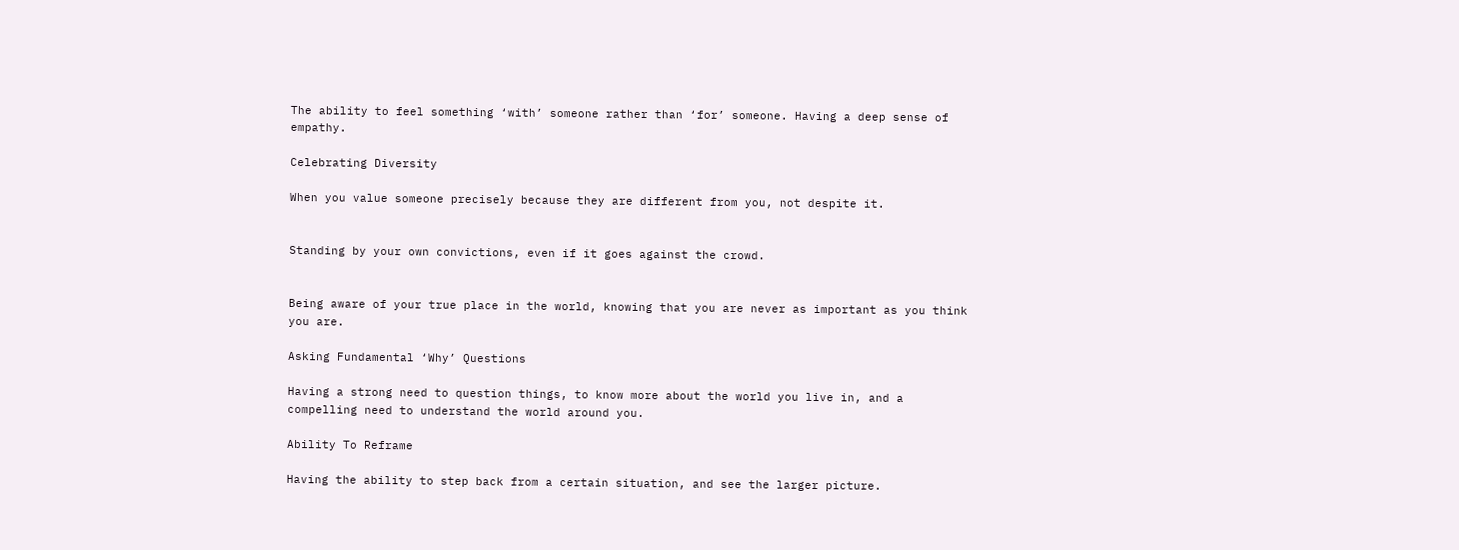The ability to feel something ‘with’ someone rather than ‘for’ someone. Having a deep sense of empathy.

Celebrating Diversity

When you value someone precisely because they are different from you, not despite it.


Standing by your own convictions, even if it goes against the crowd.


Being aware of your true place in the world, knowing that you are never as important as you think you are.

Asking Fundamental ‘Why’ Questions

Having a strong need to question things, to know more about the world you live in, and a compelling need to understand the world around you.

Ability To Reframe

Having the ability to step back from a certain situation, and see the larger picture.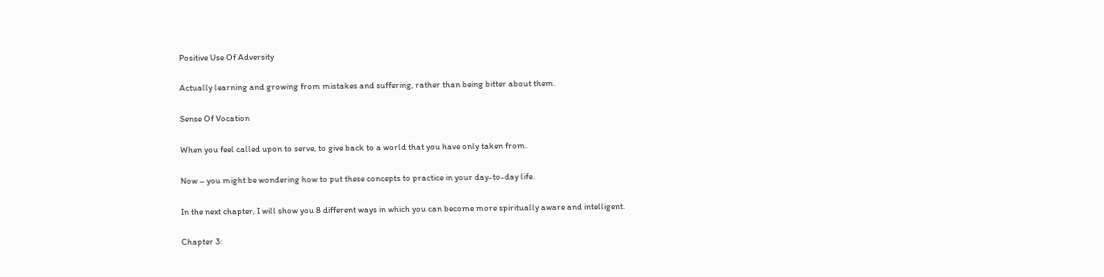Positive Use Of Adversity

Actually learning and growing from mistakes and suffering, rather than being bitter about them.

Sense Of Vocation

When you feel called upon to serve, to give back to a world that you have only taken from.

Now – you might be wondering how to put these concepts to practice in your day-to-day life.

In the next chapter, I will show you 8 different ways in which you can become more spiritually aware and intelligent.

Chapter 3: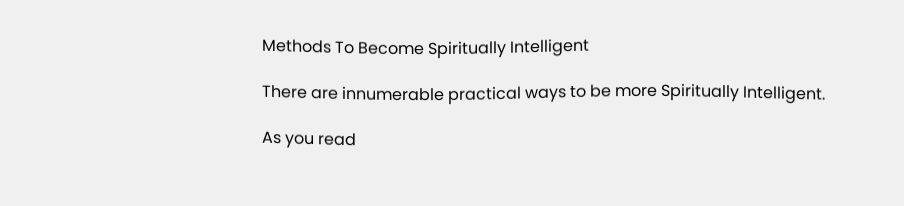Methods To Become Spiritually Intelligent

There are innumerable practical ways to be more Spiritually Intelligent.

As you read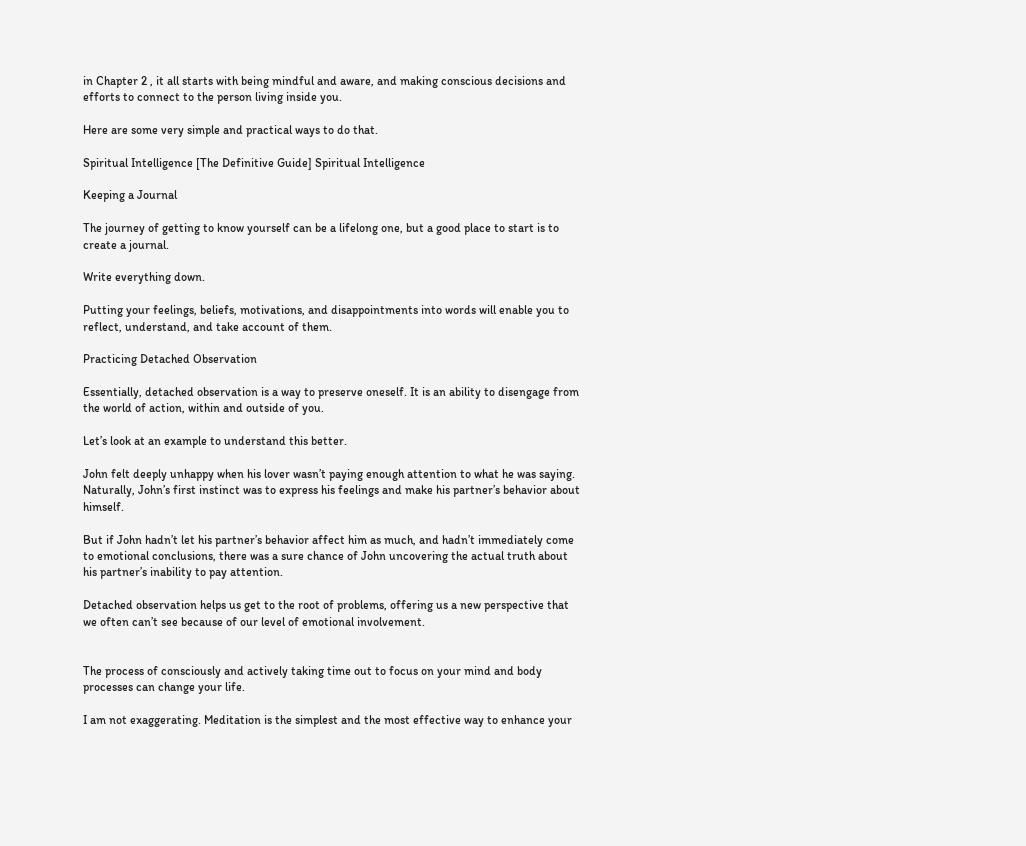in Chapter 2 , it all starts with being mindful and aware, and making conscious decisions and efforts to connect to the person living inside you.

Here are some very simple and practical ways to do that.

Spiritual Intelligence [The Definitive Guide] Spiritual Intelligence

Keeping a Journal

The journey of getting to know yourself can be a lifelong one, but a good place to start is to create a journal.

Write everything down.

Putting your feelings, beliefs, motivations, and disappointments into words will enable you to reflect, understand, and take account of them.

Practicing Detached Observation

Essentially, detached observation is a way to preserve oneself. It is an ability to disengage from the world of action, within and outside of you.

Let’s look at an example to understand this better.

John felt deeply unhappy when his lover wasn’t paying enough attention to what he was saying. Naturally, John’s first instinct was to express his feelings and make his partner’s behavior about himself.

But if John hadn’t let his partner’s behavior affect him as much, and hadn’t immediately come to emotional conclusions, there was a sure chance of John uncovering the actual truth about his partner’s inability to pay attention.

Detached observation helps us get to the root of problems, offering us a new perspective that we often can’t see because of our level of emotional involvement.


The process of consciously and actively taking time out to focus on your mind and body processes can change your life.

I am not exaggerating. Meditation is the simplest and the most effective way to enhance your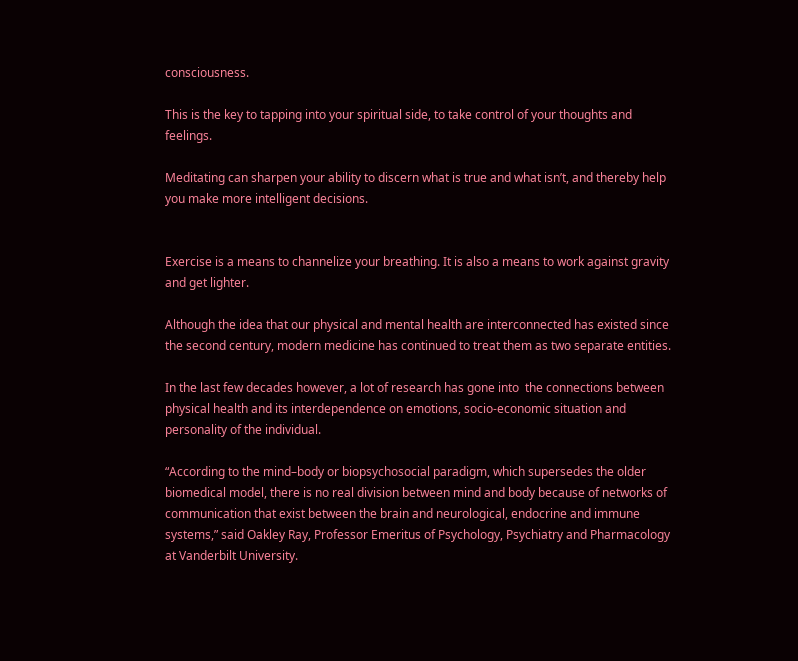consciousness.

This is the key to tapping into your spiritual side, to take control of your thoughts and feelings.

Meditating can sharpen your ability to discern what is true and what isn’t, and thereby help you make more intelligent decisions.


Exercise is a means to channelize your breathing. It is also a means to work against gravity and get lighter.

Although the idea that our physical and mental health are interconnected has existed since the second century, modern medicine has continued to treat them as two separate entities.

In the last few decades however, a lot of research has gone into  the connections between physical health and its interdependence on emotions, socio-economic situation and personality of the individual.

“According to the mind–body or biopsychosocial paradigm, which supersedes the older biomedical model, there is no real division between mind and body because of networks of communication that exist between the brain and neurological, endocrine and immune systems,” said Oakley Ray, Professor Emeritus of Psychology, Psychiatry and Pharmacology at Vanderbilt University.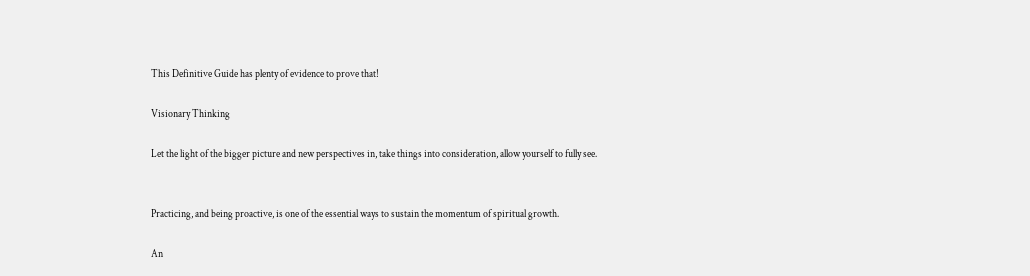This Definitive Guide has plenty of evidence to prove that!

Visionary Thinking

Let the light of the bigger picture and new perspectives in, take things into consideration, allow yourself to fully see.


Practicing, and being proactive, is one of the essential ways to sustain the momentum of spiritual growth.

An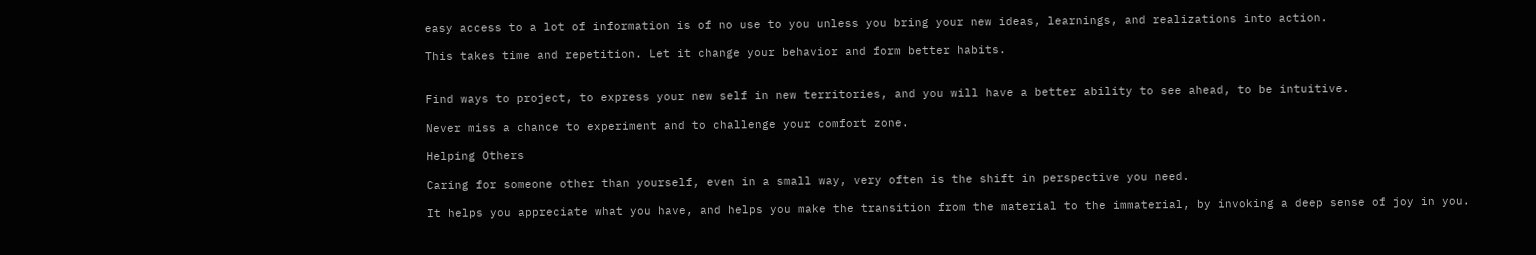easy access to a lot of information is of no use to you unless you bring your new ideas, learnings, and realizations into action.

This takes time and repetition. Let it change your behavior and form better habits.


Find ways to project, to express your new self in new territories, and you will have a better ability to see ahead, to be intuitive.

Never miss a chance to experiment and to challenge your comfort zone.

Helping Others

Caring for someone other than yourself, even in a small way, very often is the shift in perspective you need.

It helps you appreciate what you have, and helps you make the transition from the material to the immaterial, by invoking a deep sense of joy in you.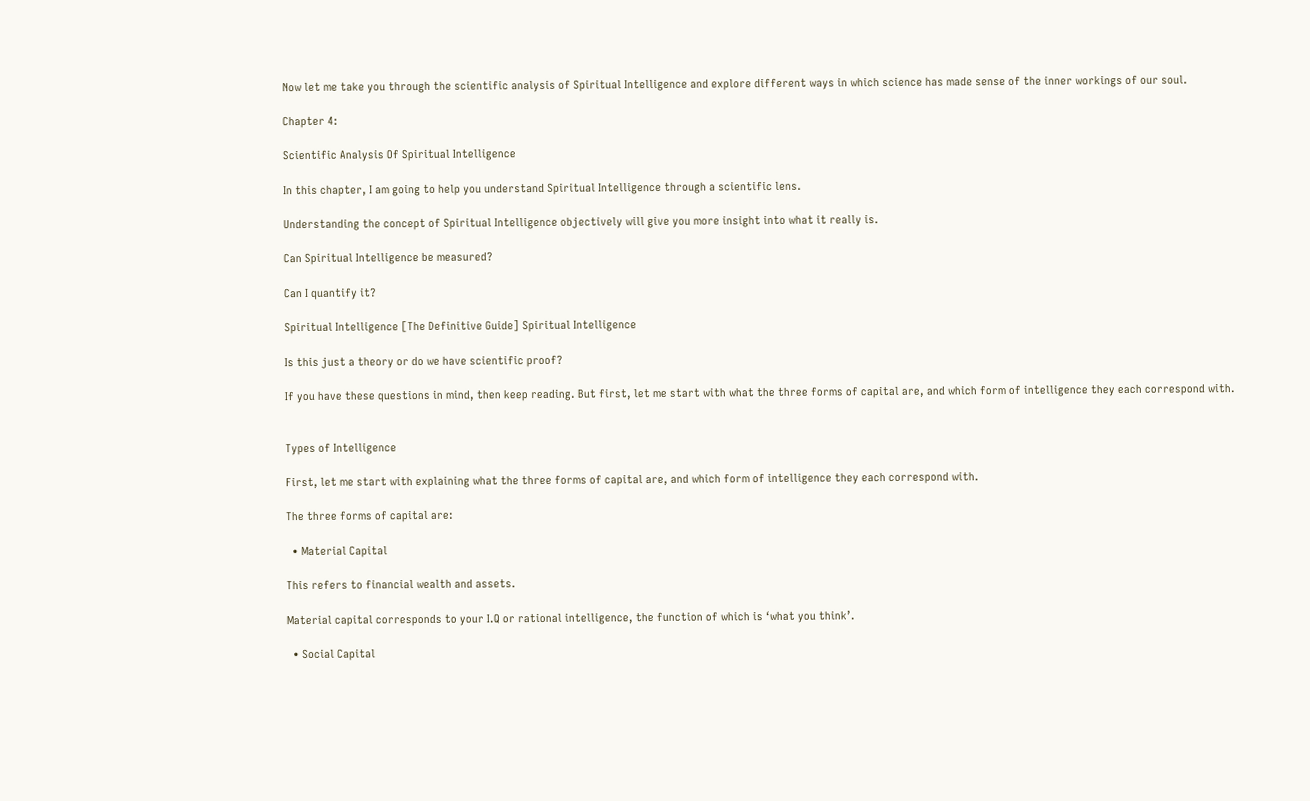Now let me take you through the scientific analysis of Spiritual Intelligence and explore different ways in which science has made sense of the inner workings of our soul.

Chapter 4:

Scientific Analysis Of Spiritual Intelligence

In this chapter, I am going to help you understand Spiritual Intelligence through a scientific lens.

Understanding the concept of Spiritual Intelligence objectively will give you more insight into what it really is.

Can Spiritual Intelligence be measured?

Can I quantify it?

Spiritual Intelligence [The Definitive Guide] Spiritual Intelligence

Is this just a theory or do we have scientific proof?

If you have these questions in mind, then keep reading. But first, let me start with what the three forms of capital are, and which form of intelligence they each correspond with.


Types of Intelligence

First, let me start with explaining what the three forms of capital are, and which form of intelligence they each correspond with.

The three forms of capital are:

  • Material Capital

This refers to financial wealth and assets.

Material capital corresponds to your I.Q or rational intelligence, the function of which is ‘what you think’.

  • Social Capital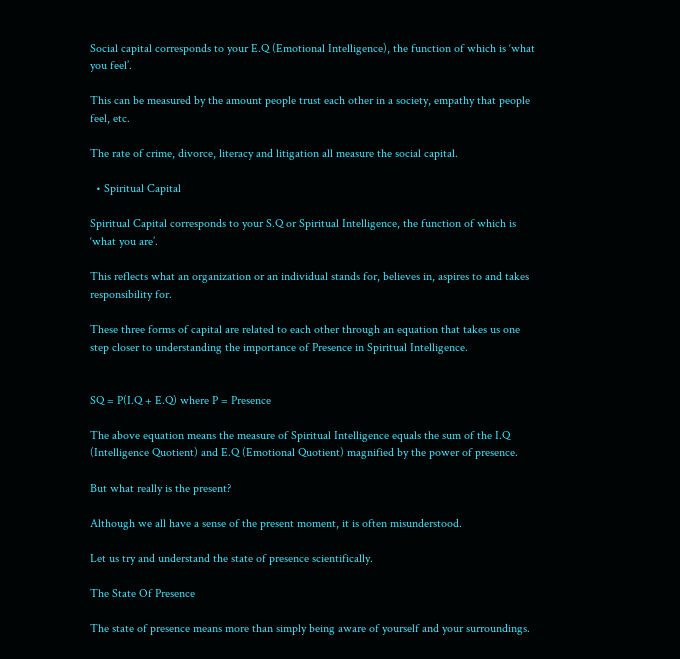Social capital corresponds to your E.Q (Emotional Intelligence), the function of which is ‘what you feel’.

This can be measured by the amount people trust each other in a society, empathy that people feel, etc.

The rate of crime, divorce, literacy and litigation all measure the social capital.

  • Spiritual Capital

Spiritual Capital corresponds to your S.Q or Spiritual Intelligence, the function of which is ‘what you are’.

This reflects what an organization or an individual stands for, believes in, aspires to and takes responsibility for.

These three forms of capital are related to each other through an equation that takes us one step closer to understanding the importance of Presence in Spiritual Intelligence.


SQ = P(I.Q + E.Q) where P = Presence

The above equation means the measure of Spiritual Intelligence equals the sum of the I.Q (Intelligence Quotient) and E.Q (Emotional Quotient) magnified by the power of presence.

But what really is the present?

Although we all have a sense of the present moment, it is often misunderstood.

Let us try and understand the state of presence scientifically.

The State Of Presence

The state of presence means more than simply being aware of yourself and your surroundings.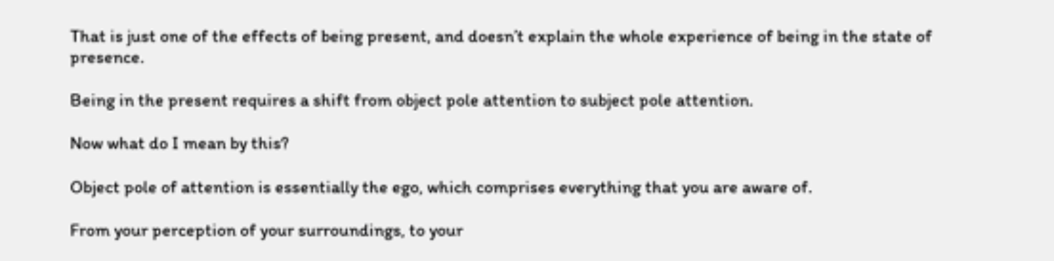That is just one of the effects of being present, and doesn’t explain the whole experience of being in the state of presence.

Being in the present requires a shift from object pole attention to subject pole attention.

Now what do I mean by this?

Object pole of attention is essentially the ego, which comprises everything that you are aware of.

From your perception of your surroundings, to your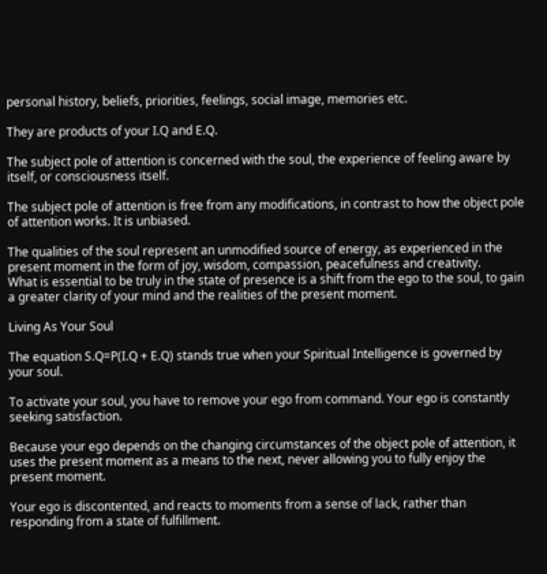personal history, beliefs, priorities, feelings, social image, memories etc.

They are products of your I.Q and E.Q.

The subject pole of attention is concerned with the soul, the experience of feeling aware by itself, or consciousness itself.

The subject pole of attention is free from any modifications, in contrast to how the object pole of attention works. It is unbiased.

The qualities of the soul represent an unmodified source of energy, as experienced in the present moment in the form of joy, wisdom, compassion, peacefulness and creativity.
What is essential to be truly in the state of presence is a shift from the ego to the soul, to gain a greater clarity of your mind and the realities of the present moment.

Living As Your Soul

The equation S.Q=P(I.Q + E.Q) stands true when your Spiritual Intelligence is governed by your soul.

To activate your soul, you have to remove your ego from command. Your ego is constantly seeking satisfaction.

Because your ego depends on the changing circumstances of the object pole of attention, it uses the present moment as a means to the next, never allowing you to fully enjoy the present moment.

Your ego is discontented, and reacts to moments from a sense of lack, rather than responding from a state of fulfillment.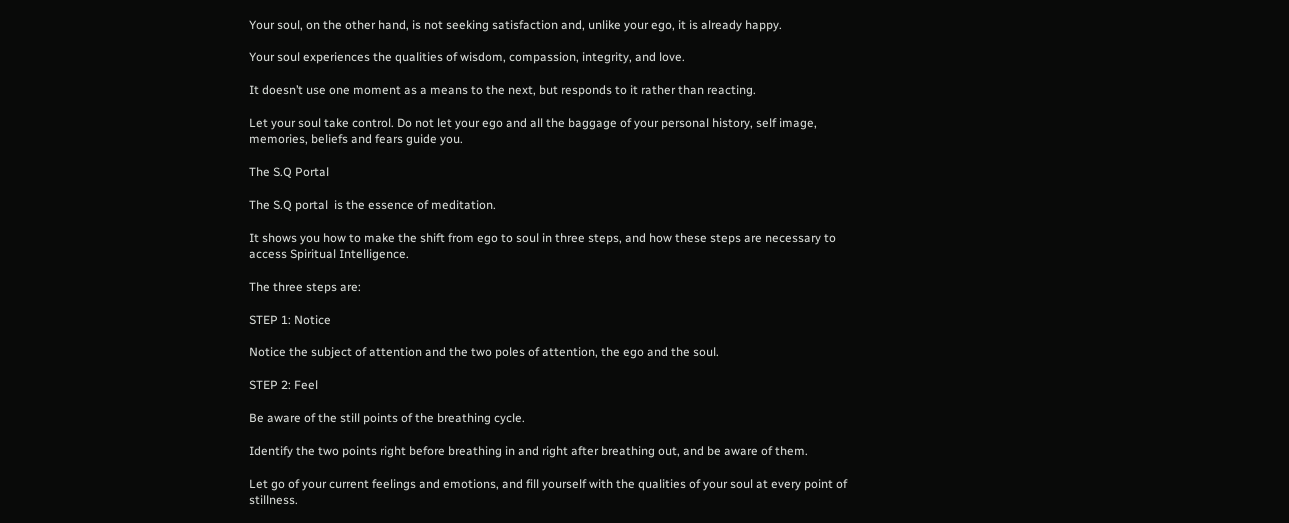Your soul, on the other hand, is not seeking satisfaction and, unlike your ego, it is already happy.

Your soul experiences the qualities of wisdom, compassion, integrity, and love.

It doesn’t use one moment as a means to the next, but responds to it rather than reacting.

Let your soul take control. Do not let your ego and all the baggage of your personal history, self image, memories, beliefs and fears guide you.

The S.Q Portal

The S.Q portal  is the essence of meditation.

It shows you how to make the shift from ego to soul in three steps, and how these steps are necessary to access Spiritual Intelligence.

The three steps are:

STEP 1: Notice

Notice the subject of attention and the two poles of attention, the ego and the soul.

STEP 2: Feel

Be aware of the still points of the breathing cycle.

Identify the two points right before breathing in and right after breathing out, and be aware of them.

Let go of your current feelings and emotions, and fill yourself with the qualities of your soul at every point of stillness.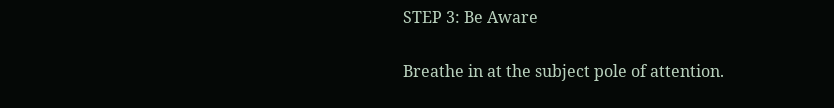STEP 3: Be Aware

Breathe in at the subject pole of attention.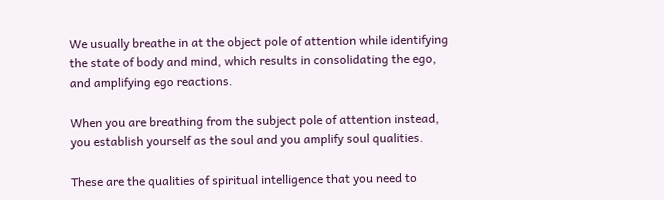We usually breathe in at the object pole of attention while identifying the state of body and mind, which results in consolidating the ego, and amplifying ego reactions.

When you are breathing from the subject pole of attention instead, you establish yourself as the soul and you amplify soul qualities.

These are the qualities of spiritual intelligence that you need to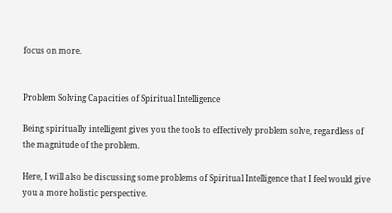focus on more.


Problem Solving Capacities of Spiritual Intelligence

Being spiritually intelligent gives you the tools to effectively problem solve, regardless of the magnitude of the problem.

Here, I will also be discussing some problems of Spiritual Intelligence that I feel would give you a more holistic perspective.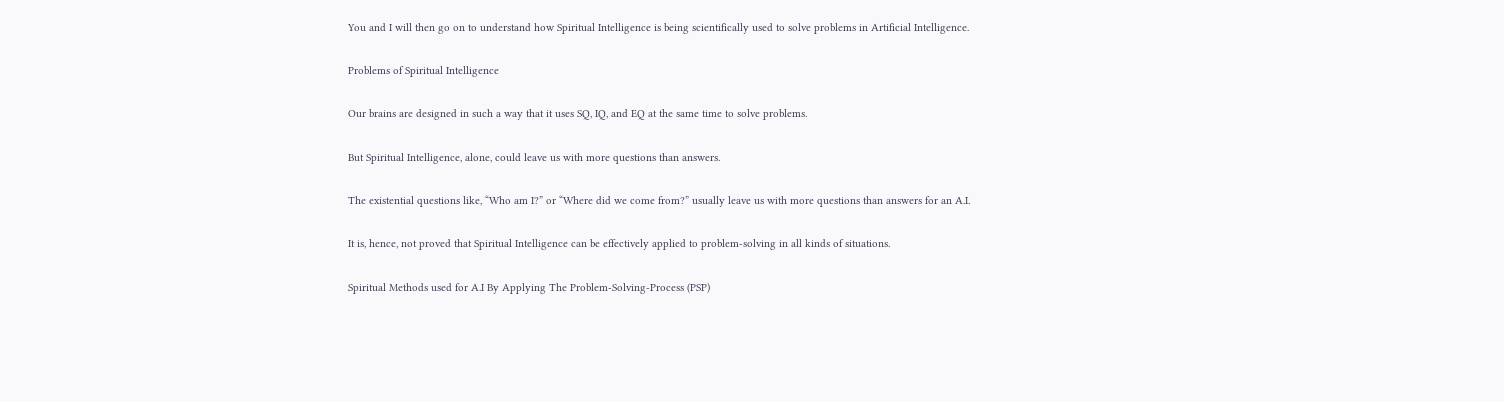You and I will then go on to understand how Spiritual Intelligence is being scientifically used to solve problems in Artificial Intelligence.

Problems of Spiritual Intelligence

Our brains are designed in such a way that it uses SQ, IQ, and EQ at the same time to solve problems.

But Spiritual Intelligence, alone, could leave us with more questions than answers.

The existential questions like, “Who am I?” or “Where did we come from?” usually leave us with more questions than answers for an A.I.

It is, hence, not proved that Spiritual Intelligence can be effectively applied to problem-solving in all kinds of situations.

Spiritual Methods used for A.I By Applying The Problem-Solving-Process (PSP)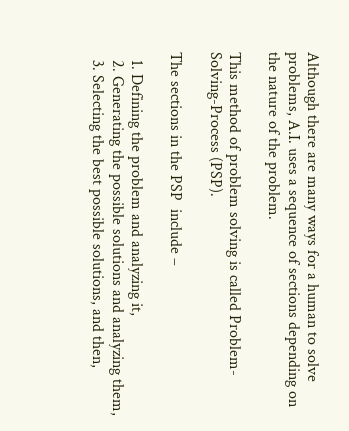Although there are many ways for a human to solve problems, A.I. uses a sequence of sections depending on the nature of the problem.

This method of problem solving is called Problem-Solving-Process (PSP).

The sections in the PSP  include –

  1. Defining the problem and analyzing it,
  2. Generating the possible solutions and analyzing them,
  3. Selecting the best possible solutions, and then,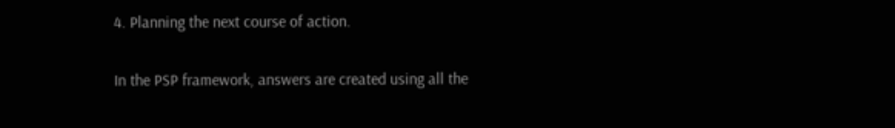4. Planning the next course of action.

In the PSP framework, answers are created using all the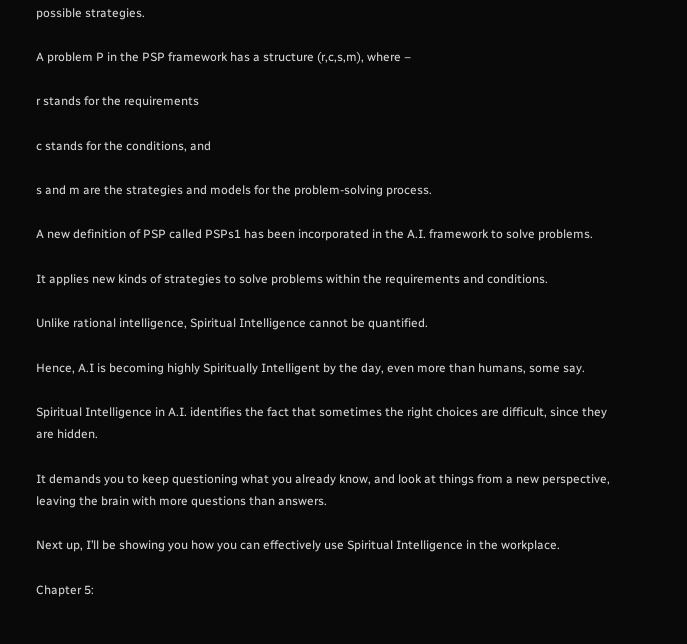possible strategies.

A problem P in the PSP framework has a structure (r,c,s,m), where –

r stands for the requirements

c stands for the conditions, and

s and m are the strategies and models for the problem-solving process.

A new definition of PSP called PSPs1 has been incorporated in the A.I. framework to solve problems.

It applies new kinds of strategies to solve problems within the requirements and conditions.

Unlike rational intelligence, Spiritual Intelligence cannot be quantified.

Hence, A.I is becoming highly Spiritually Intelligent by the day, even more than humans, some say.

Spiritual Intelligence in A.I. identifies the fact that sometimes the right choices are difficult, since they are hidden.

It demands you to keep questioning what you already know, and look at things from a new perspective, leaving the brain with more questions than answers.

Next up, I’ll be showing you how you can effectively use Spiritual Intelligence in the workplace.

Chapter 5: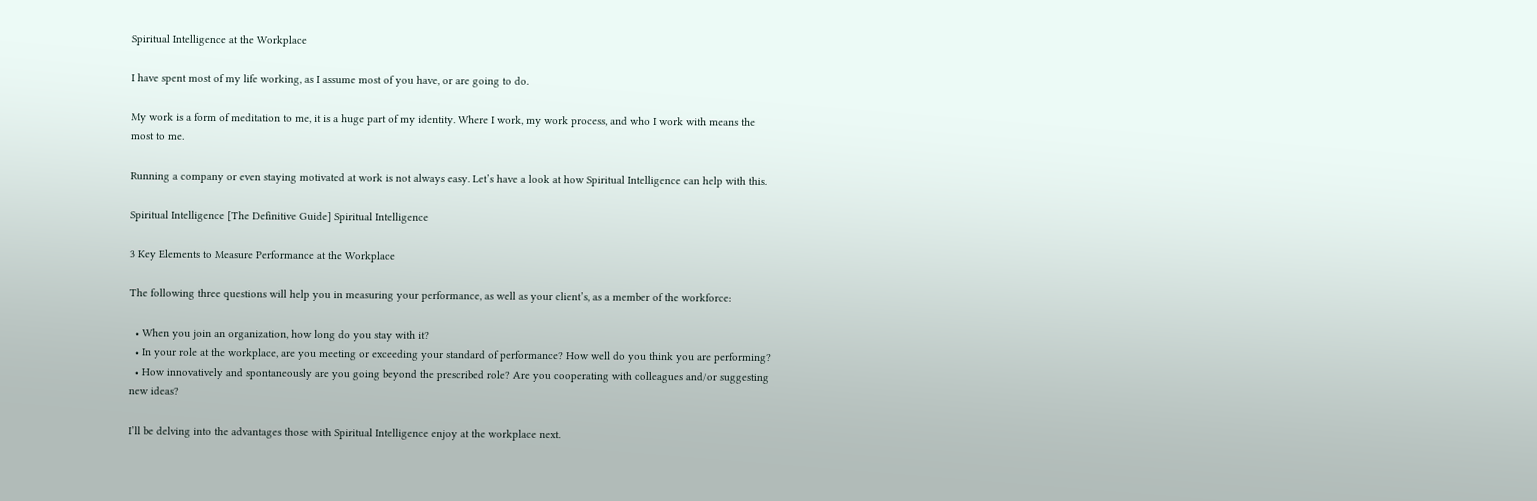Spiritual Intelligence at the Workplace

I have spent most of my life working, as I assume most of you have, or are going to do.

My work is a form of meditation to me, it is a huge part of my identity. Where I work, my work process, and who I work with means the most to me.

Running a company or even staying motivated at work is not always easy. Let’s have a look at how Spiritual Intelligence can help with this.

Spiritual Intelligence [The Definitive Guide] Spiritual Intelligence

3 Key Elements to Measure Performance at the Workplace

The following three questions will help you in measuring your performance, as well as your client’s, as a member of the workforce:

  • When you join an organization, how long do you stay with it?
  • In your role at the workplace, are you meeting or exceeding your standard of performance? How well do you think you are performing?
  • How innovatively and spontaneously are you going beyond the prescribed role? Are you cooperating with colleagues and/or suggesting new ideas?

I’ll be delving into the advantages those with Spiritual Intelligence enjoy at the workplace next.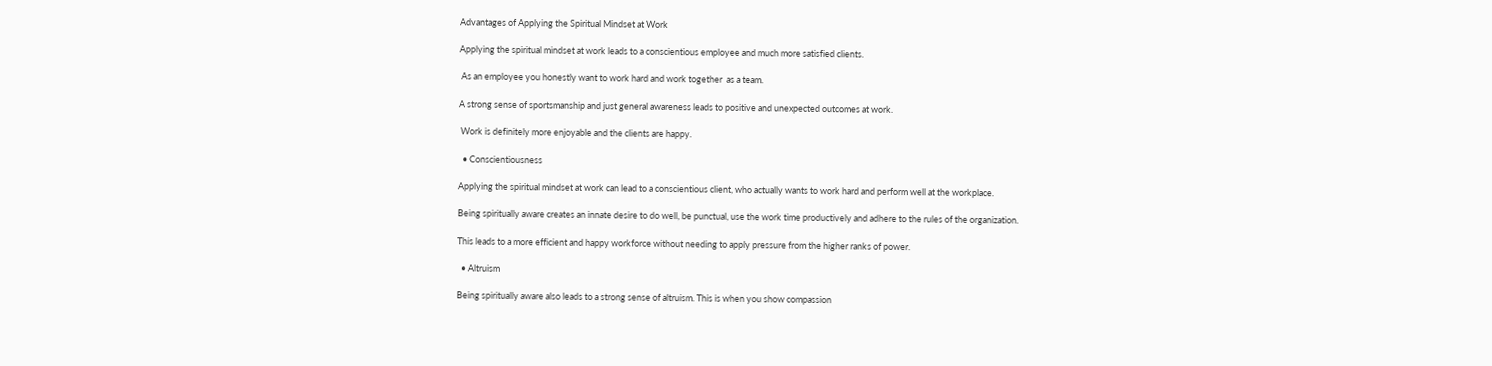Advantages of Applying the Spiritual Mindset at Work

Applying the spiritual mindset at work leads to a conscientious employee and much more satisfied clients.

 As an employee you honestly want to work hard and work together  as a team.

A strong sense of sportsmanship and just general awareness leads to positive and unexpected outcomes at work.

 Work is definitely more enjoyable and the clients are happy.

  • Conscientiousness

Applying the spiritual mindset at work can lead to a conscientious client, who actually wants to work hard and perform well at the workplace.

Being spiritually aware creates an innate desire to do well, be punctual, use the work time productively and adhere to the rules of the organization.

This leads to a more efficient and happy workforce without needing to apply pressure from the higher ranks of power.

  • Altruism

Being spiritually aware also leads to a strong sense of altruism. This is when you show compassion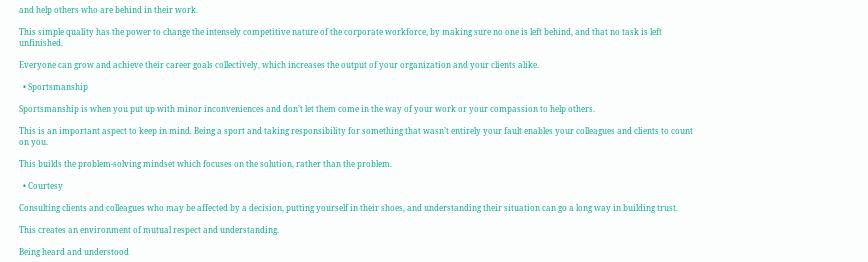and help others who are behind in their work.

This simple quality has the power to change the intensely competitive nature of the corporate workforce, by making sure no one is left behind, and that no task is left unfinished.

Everyone can grow and achieve their career goals collectively, which increases the output of your organization and your clients alike.

  • Sportsmanship

Sportsmanship is when you put up with minor inconveniences and don’t let them come in the way of your work or your compassion to help others.

This is an important aspect to keep in mind. Being a sport and taking responsibility for something that wasn’t entirely your fault enables your colleagues and clients to count on you.

This builds the problem-solving mindset which focuses on the solution, rather than the problem.

  • Courtesy

Consulting clients and colleagues who may be affected by a decision, putting yourself in their shoes, and understanding their situation can go a long way in building trust.

This creates an environment of mutual respect and understanding.

Being heard and understood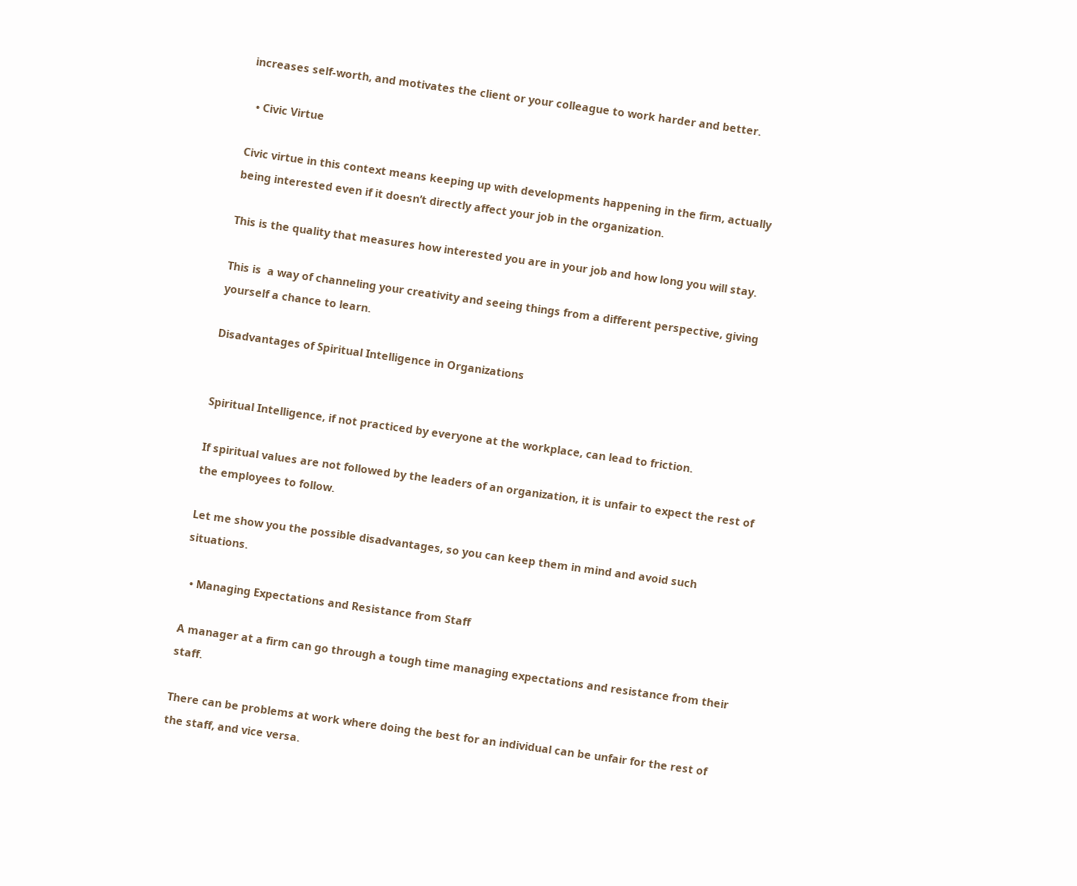increases self-worth, and motivates the client or your colleague to work harder and better.

  • Civic Virtue

Civic virtue in this context means keeping up with developments happening in the firm, actually being interested even if it doesn’t directly affect your job in the organization.

This is the quality that measures how interested you are in your job and how long you will stay.

This is  a way of channeling your creativity and seeing things from a different perspective, giving yourself a chance to learn.

Disadvantages of Spiritual Intelligence in Organizations


Spiritual Intelligence, if not practiced by everyone at the workplace, can lead to friction.

If spiritual values are not followed by the leaders of an organization, it is unfair to expect the rest of the employees to follow.

Let me show you the possible disadvantages, so you can keep them in mind and avoid such situations.

  • Managing Expectations and Resistance from Staff

A manager at a firm can go through a tough time managing expectations and resistance from their staff.

There can be problems at work where doing the best for an individual can be unfair for the rest of the staff, and vice versa.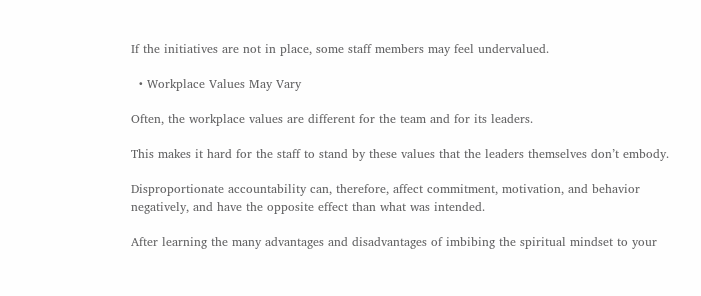If the initiatives are not in place, some staff members may feel undervalued.

  • Workplace Values May Vary

Often, the workplace values are different for the team and for its leaders.

This makes it hard for the staff to stand by these values that the leaders themselves don’t embody.

Disproportionate accountability can, therefore, affect commitment, motivation, and behavior negatively, and have the opposite effect than what was intended.

After learning the many advantages and disadvantages of imbibing the spiritual mindset to your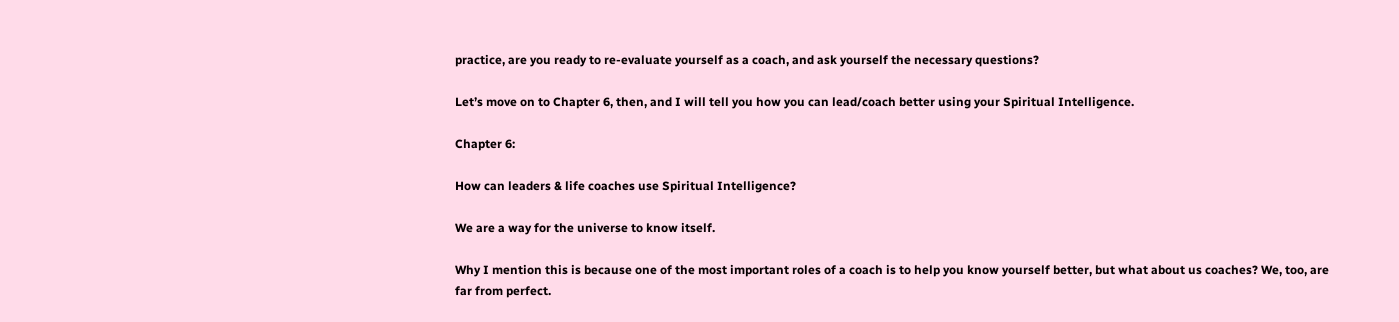practice, are you ready to re-evaluate yourself as a coach, and ask yourself the necessary questions?

Let’s move on to Chapter 6, then, and I will tell you how you can lead/coach better using your Spiritual Intelligence.

Chapter 6:

How can leaders & life coaches use Spiritual Intelligence?

We are a way for the universe to know itself.

Why I mention this is because one of the most important roles of a coach is to help you know yourself better, but what about us coaches? We, too, are far from perfect.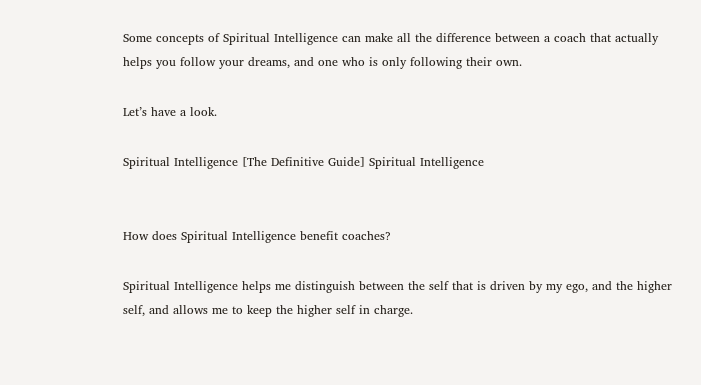Some concepts of Spiritual Intelligence can make all the difference between a coach that actually helps you follow your dreams, and one who is only following their own.

Let’s have a look.

Spiritual Intelligence [The Definitive Guide] Spiritual Intelligence


How does Spiritual Intelligence benefit coaches?

Spiritual Intelligence helps me distinguish between the self that is driven by my ego, and the higher self, and allows me to keep the higher self in charge.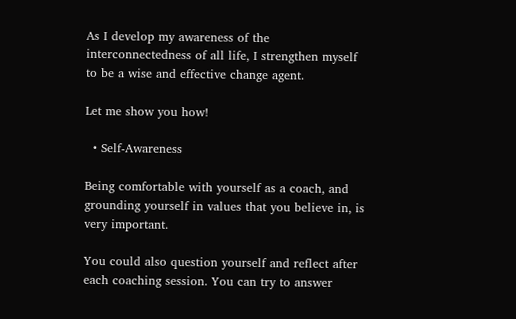As I develop my awareness of the interconnectedness of all life, I strengthen myself to be a wise and effective change agent.

Let me show you how!

  • Self-Awareness

Being comfortable with yourself as a coach, and grounding yourself in values that you believe in, is very important.

You could also question yourself and reflect after each coaching session. You can try to answer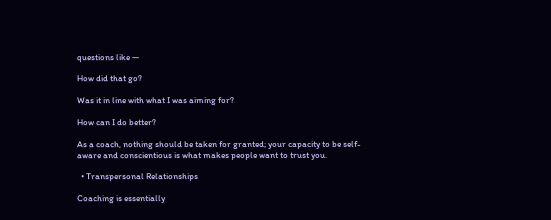questions like —

How did that go?

Was it in line with what I was aiming for?

How can I do better?

As a coach, nothing should be taken for granted; your capacity to be self-aware and conscientious is what makes people want to trust you.

  • Transpersonal Relationships

Coaching is essentially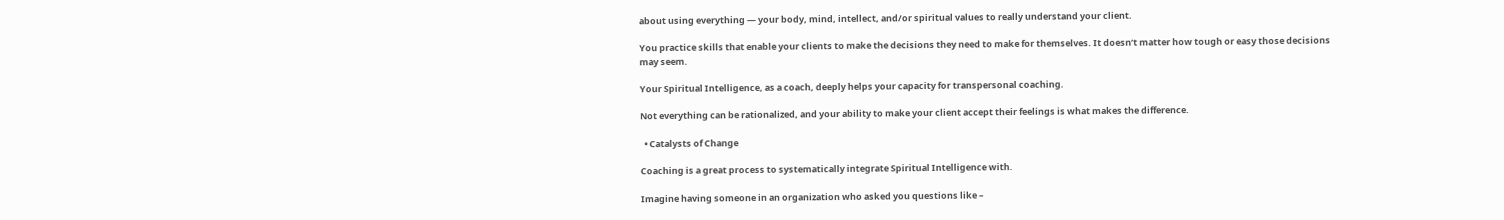about using everything — your body, mind, intellect, and/or spiritual values to really understand your client.

You practice skills that enable your clients to make the decisions they need to make for themselves. It doesn’t matter how tough or easy those decisions may seem.

Your Spiritual Intelligence, as a coach, deeply helps your capacity for transpersonal coaching.

Not everything can be rationalized, and your ability to make your client accept their feelings is what makes the difference.

  • Catalysts of Change

Coaching is a great process to systematically integrate Spiritual Intelligence with.

Imagine having someone in an organization who asked you questions like –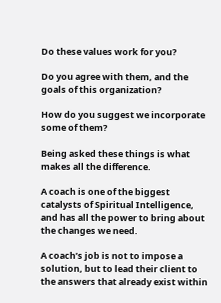Do these values work for you?

Do you agree with them, and the goals of this organization?

How do you suggest we incorporate some of them?

Being asked these things is what makes all the difference.

A coach is one of the biggest catalysts of Spiritual Intelligence, and has all the power to bring about the changes we need.

A coach’s job is not to impose a solution, but to lead their client to the answers that already exist within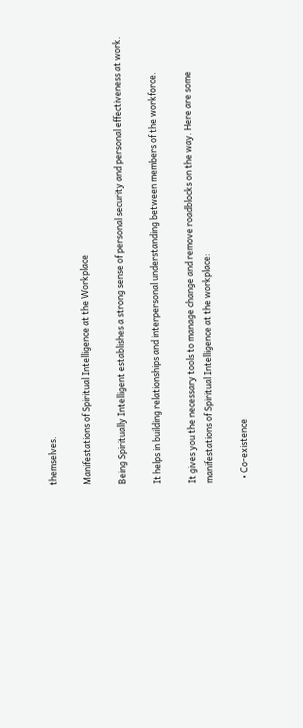themselves.

Manifestations of Spiritual Intelligence at the Workplace

Being Spiritually Intelligent establishes a strong sense of personal security and personal effectiveness at work.

It helps in building relationships and interpersonal understanding between members of the workforce.

It gives you the necessary tools to manage change and remove roadblocks on the way. Here are some manifestations of Spiritual Intelligence at the workplace:

  • Co-existence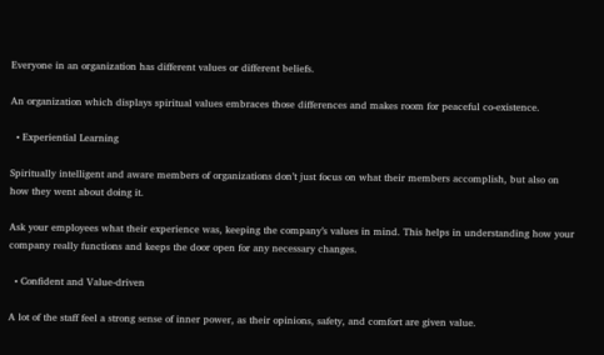Everyone in an organization has different values or different beliefs.

An organization which displays spiritual values embraces those differences and makes room for peaceful co-existence.

  • Experiential Learning

Spiritually intelligent and aware members of organizations don’t just focus on what their members accomplish, but also on how they went about doing it.

Ask your employees what their experience was, keeping the company’s values in mind. This helps in understanding how your company really functions and keeps the door open for any necessary changes.

  • Confident and Value-driven

A lot of the staff feel a strong sense of inner power, as their opinions, safety, and comfort are given value.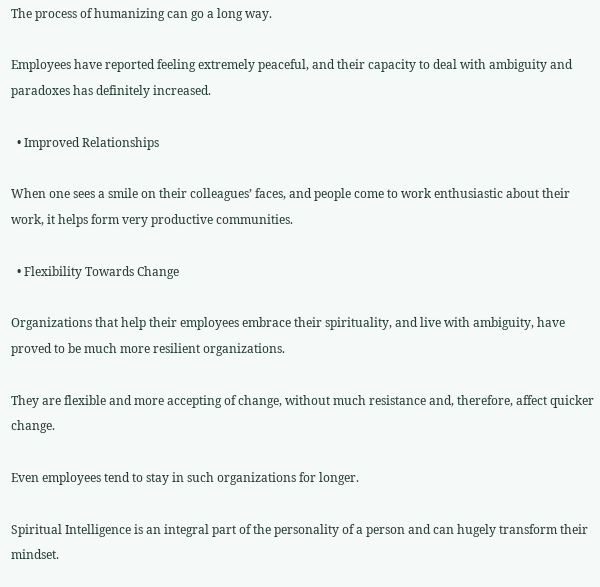The process of humanizing can go a long way.

Employees have reported feeling extremely peaceful, and their capacity to deal with ambiguity and paradoxes has definitely increased.

  • Improved Relationships

When one sees a smile on their colleagues’ faces, and people come to work enthusiastic about their work, it helps form very productive communities.

  • Flexibility Towards Change

Organizations that help their employees embrace their spirituality, and live with ambiguity, have proved to be much more resilient organizations.

They are flexible and more accepting of change, without much resistance and, therefore, affect quicker change.

Even employees tend to stay in such organizations for longer.

Spiritual Intelligence is an integral part of the personality of a person and can hugely transform their mindset.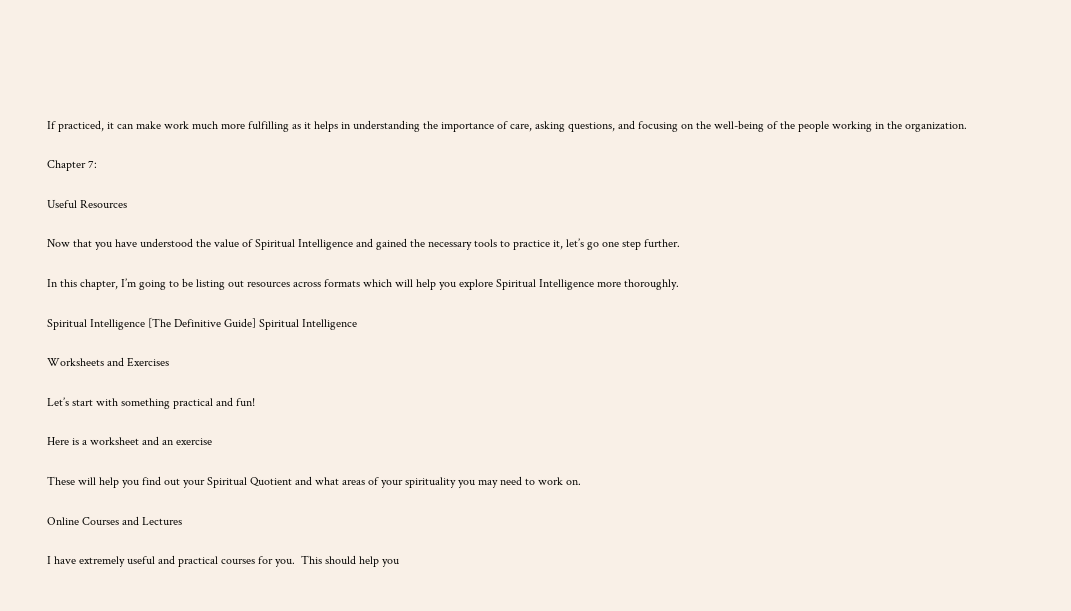If practiced, it can make work much more fulfilling as it helps in understanding the importance of care, asking questions, and focusing on the well-being of the people working in the organization.

Chapter 7:

Useful Resources

Now that you have understood the value of Spiritual Intelligence and gained the necessary tools to practice it, let’s go one step further.

In this chapter, I’m going to be listing out resources across formats which will help you explore Spiritual Intelligence more thoroughly.

Spiritual Intelligence [The Definitive Guide] Spiritual Intelligence

Worksheets and Exercises

Let’s start with something practical and fun!

Here is a worksheet and an exercise

These will help you find out your Spiritual Quotient and what areas of your spirituality you may need to work on.

Online Courses and Lectures

I have extremely useful and practical courses for you.  This should help you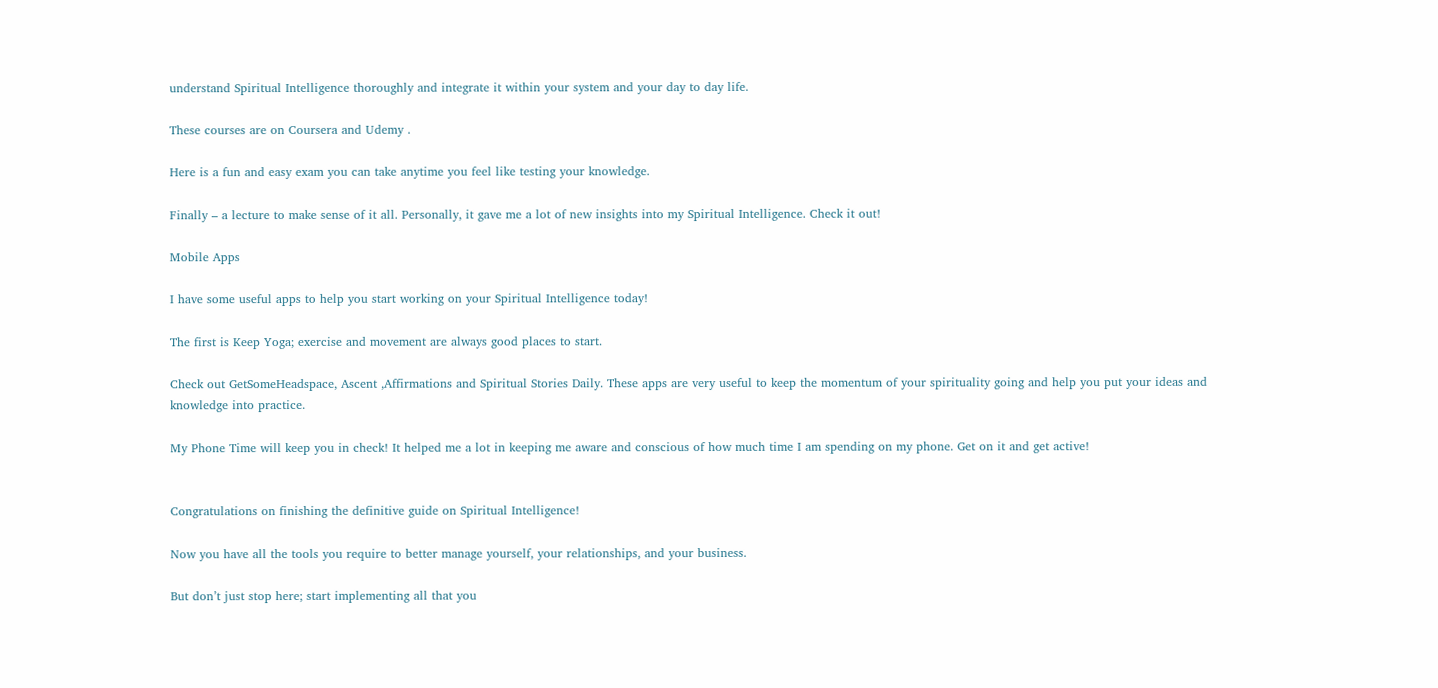understand Spiritual Intelligence thoroughly and integrate it within your system and your day to day life.

These courses are on Coursera and Udemy .

Here is a fun and easy exam you can take anytime you feel like testing your knowledge.

Finally – a lecture to make sense of it all. Personally, it gave me a lot of new insights into my Spiritual Intelligence. Check it out!

Mobile Apps

I have some useful apps to help you start working on your Spiritual Intelligence today!

The first is Keep Yoga; exercise and movement are always good places to start.

Check out GetSomeHeadspace, Ascent ,Affirmations and Spiritual Stories Daily. These apps are very useful to keep the momentum of your spirituality going and help you put your ideas and knowledge into practice.

My Phone Time will keep you in check! It helped me a lot in keeping me aware and conscious of how much time I am spending on my phone. Get on it and get active!


Congratulations on finishing the definitive guide on Spiritual Intelligence!

Now you have all the tools you require to better manage yourself, your relationships, and your business.

But don’t just stop here; start implementing all that you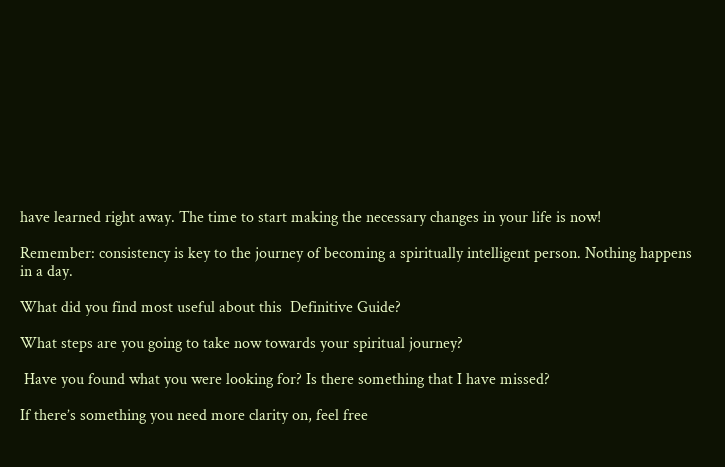have learned right away. The time to start making the necessary changes in your life is now!

Remember: consistency is key to the journey of becoming a spiritually intelligent person. Nothing happens in a day.

What did you find most useful about this  Definitive Guide?

What steps are you going to take now towards your spiritual journey?

 Have you found what you were looking for? Is there something that I have missed?

If there’s something you need more clarity on, feel free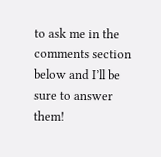to ask me in the comments section below and I’ll be sure to answer them!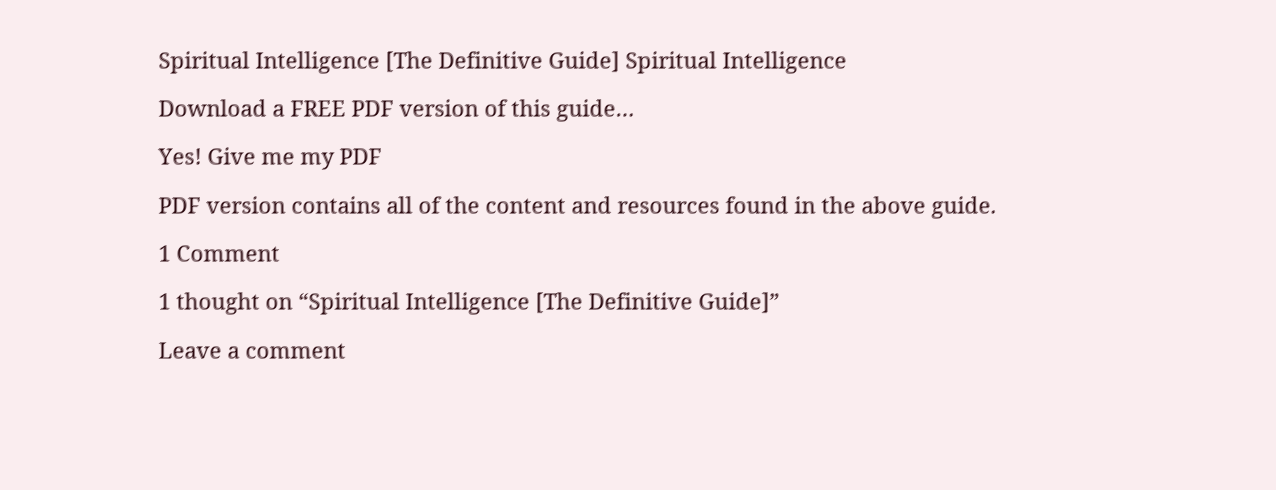Spiritual Intelligence [The Definitive Guide] Spiritual Intelligence

Download a FREE PDF version of this guide…

Yes! Give me my PDF

PDF version contains all of the content and resources found in the above guide.

1 Comment

1 thought on “Spiritual Intelligence [The Definitive Guide]”

Leave a comment